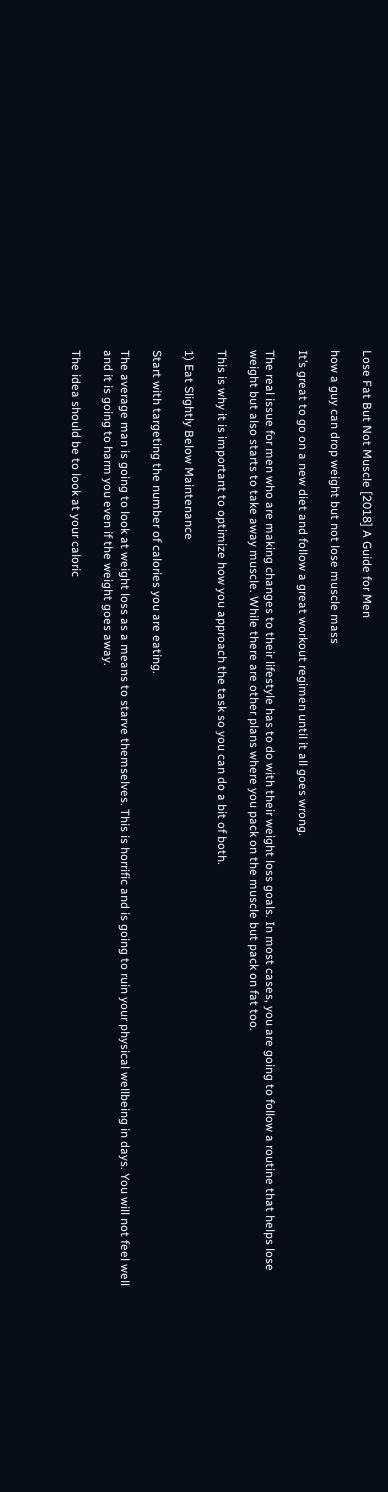Lose Fat But Not Muscle [2018] A Guide for Men

how a guy can drop weight but not lose muscle mass

It’s great to go on a new diet and follow a great workout regimen until it all goes wrong.

The real issue for men who are making changes to their lifestyle has to do with their weight loss goals. In most cases, you are going to follow a routine that helps lose weight but also starts to take away muscle. While there are other plans where you pack on the muscle but pack on fat too.

This is why it is important to optimize how you approach the task so you can do a bit of both.

1) Eat Slightly Below Maintenance

Start with targeting the number of calories you are eating.

The average man is going to look at weight loss as a means to starve themselves. This is horrific and is going to ruin your physical wellbeing in days. You will not feel well and it is going to harm you even if the weight goes away.

The idea should be to look at your caloric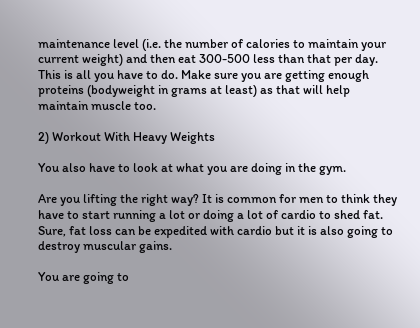maintenance level (i.e. the number of calories to maintain your current weight) and then eat 300-500 less than that per day. This is all you have to do. Make sure you are getting enough proteins (bodyweight in grams at least) as that will help maintain muscle too.

2) Workout With Heavy Weights

You also have to look at what you are doing in the gym.

Are you lifting the right way? It is common for men to think they have to start running a lot or doing a lot of cardio to shed fat. Sure, fat loss can be expedited with cardio but it is also going to destroy muscular gains.

You are going to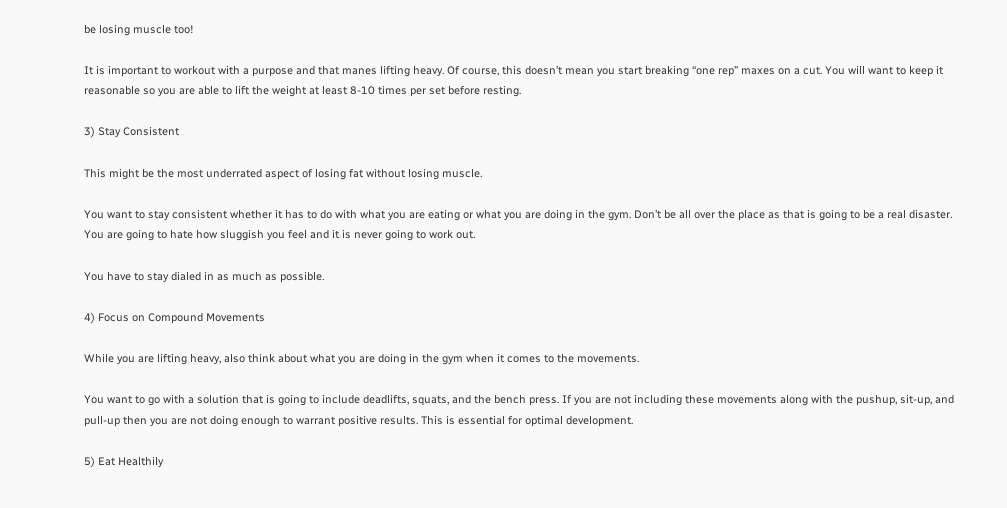be losing muscle too!

It is important to workout with a purpose and that manes lifting heavy. Of course, this doesn’t mean you start breaking “one rep” maxes on a cut. You will want to keep it reasonable so you are able to lift the weight at least 8-10 times per set before resting.

3) Stay Consistent

This might be the most underrated aspect of losing fat without losing muscle.

You want to stay consistent whether it has to do with what you are eating or what you are doing in the gym. Don’t be all over the place as that is going to be a real disaster. You are going to hate how sluggish you feel and it is never going to work out.

You have to stay dialed in as much as possible.

4) Focus on Compound Movements

While you are lifting heavy, also think about what you are doing in the gym when it comes to the movements.

You want to go with a solution that is going to include deadlifts, squats, and the bench press. If you are not including these movements along with the pushup, sit-up, and pull-up then you are not doing enough to warrant positive results. This is essential for optimal development.

5) Eat Healthily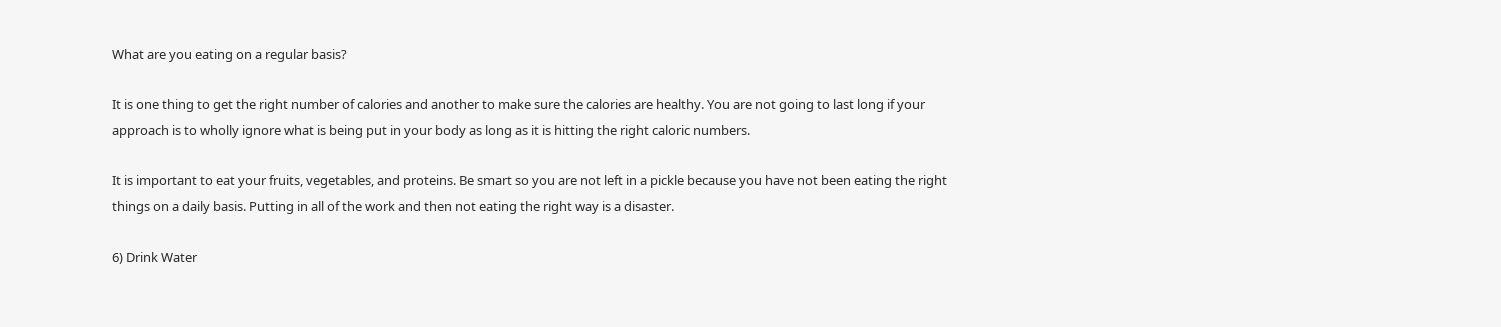What are you eating on a regular basis?

It is one thing to get the right number of calories and another to make sure the calories are healthy. You are not going to last long if your approach is to wholly ignore what is being put in your body as long as it is hitting the right caloric numbers.

It is important to eat your fruits, vegetables, and proteins. Be smart so you are not left in a pickle because you have not been eating the right things on a daily basis. Putting in all of the work and then not eating the right way is a disaster.

6) Drink Water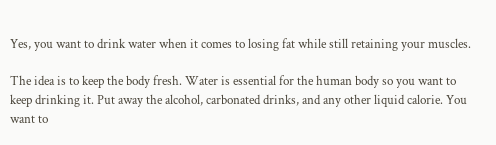Yes, you want to drink water when it comes to losing fat while still retaining your muscles.

The idea is to keep the body fresh. Water is essential for the human body so you want to keep drinking it. Put away the alcohol, carbonated drinks, and any other liquid calorie. You want to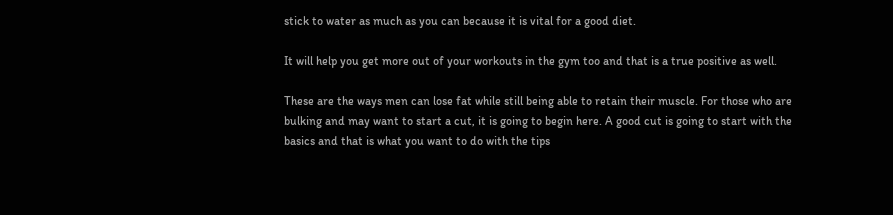stick to water as much as you can because it is vital for a good diet.

It will help you get more out of your workouts in the gym too and that is a true positive as well.

These are the ways men can lose fat while still being able to retain their muscle. For those who are bulking and may want to start a cut, it is going to begin here. A good cut is going to start with the basics and that is what you want to do with the tips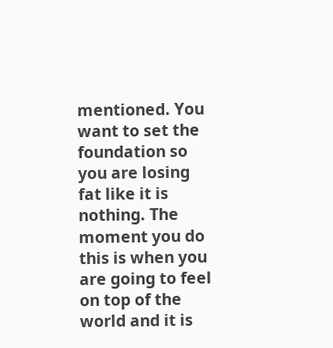mentioned. You want to set the foundation so you are losing fat like it is nothing. The moment you do this is when you are going to feel on top of the world and it is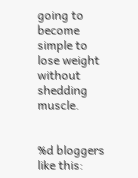going to become simple to lose weight without shedding muscle.


%d bloggers like this: